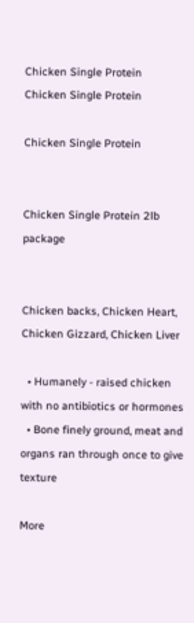Chicken Single Protein
Chicken Single Protein

Chicken Single Protein


Chicken Single Protein 2lb package


Chicken backs, Chicken Heart, Chicken Gizzard, Chicken Liver

  • Humanely - raised chicken with no antibiotics or hormones
  • Bone finely ground, meat and organs ran through once to give texture

More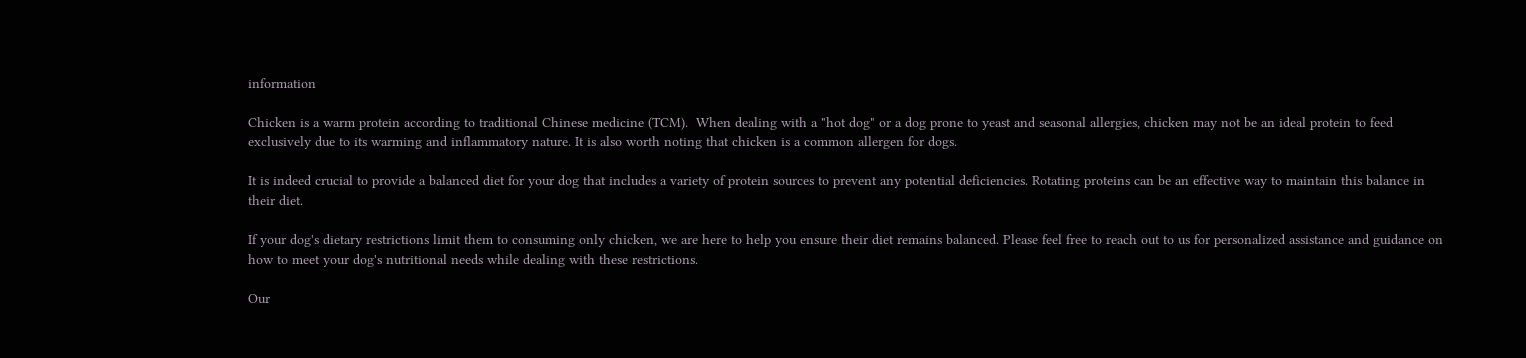information

Chicken is a warm protein according to traditional Chinese medicine (TCM).  When dealing with a "hot dog" or a dog prone to yeast and seasonal allergies, chicken may not be an ideal protein to feed exclusively due to its warming and inflammatory nature. It is also worth noting that chicken is a common allergen for dogs.

It is indeed crucial to provide a balanced diet for your dog that includes a variety of protein sources to prevent any potential deficiencies. Rotating proteins can be an effective way to maintain this balance in their diet.

If your dog's dietary restrictions limit them to consuming only chicken, we are here to help you ensure their diet remains balanced. Please feel free to reach out to us for personalized assistance and guidance on how to meet your dog's nutritional needs while dealing with these restrictions.

Our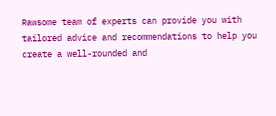Rawsome team of experts can provide you with tailored advice and recommendations to help you create a well-rounded and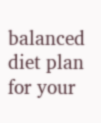balanced diet plan for your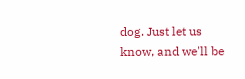dog. Just let us know, and we'll be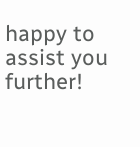happy to assist you further!